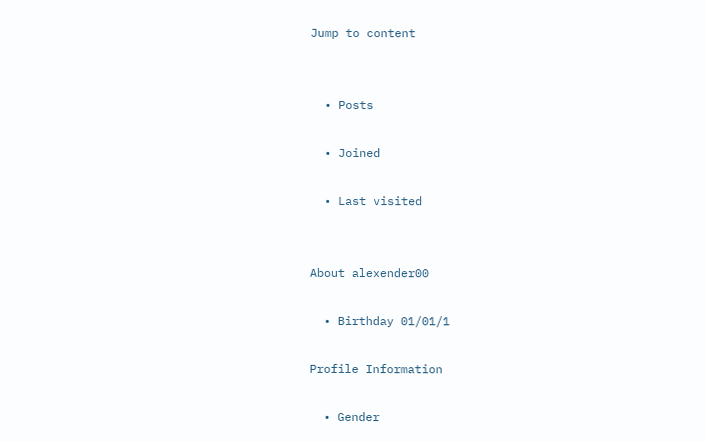Jump to content


  • Posts

  • Joined

  • Last visited


About alexender00

  • Birthday 01/01/1

Profile Information

  • Gender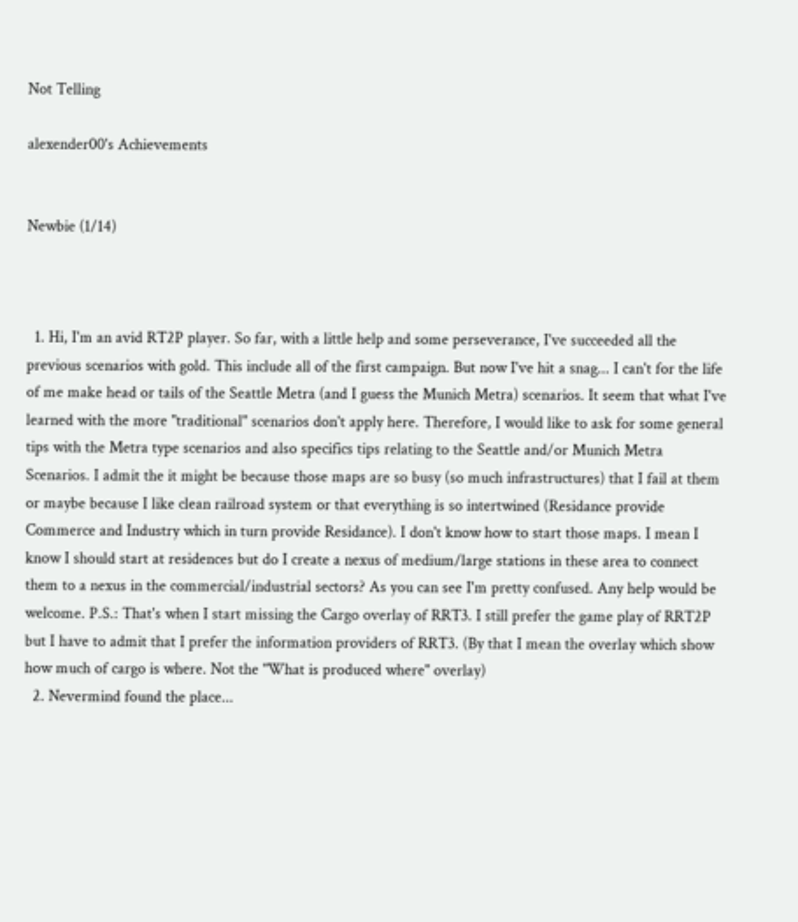Not Telling

alexender00's Achievements


Newbie (1/14)



  1. Hi, I'm an avid RT2P player. So far, with a little help and some perseverance, I've succeeded all the previous scenarios with gold. This include all of the first campaign. But now I've hit a snag... I can't for the life of me make head or tails of the Seattle Metra (and I guess the Munich Metra) scenarios. It seem that what I've learned with the more "traditional" scenarios don't apply here. Therefore, I would like to ask for some general tips with the Metra type scenarios and also specifics tips relating to the Seattle and/or Munich Metra Scenarios. I admit the it might be because those maps are so busy (so much infrastructures) that I fail at them or maybe because I like clean railroad system or that everything is so intertwined (Residance provide Commerce and Industry which in turn provide Residance). I don't know how to start those maps. I mean I know I should start at residences but do I create a nexus of medium/large stations in these area to connect them to a nexus in the commercial/industrial sectors? As you can see I'm pretty confused. Any help would be welcome. P.S.: That's when I start missing the Cargo overlay of RRT3. I still prefer the game play of RRT2P but I have to admit that I prefer the information providers of RRT3. (By that I mean the overlay which show how much of cargo is where. Not the "What is produced where" overlay)
  2. Nevermind found the place...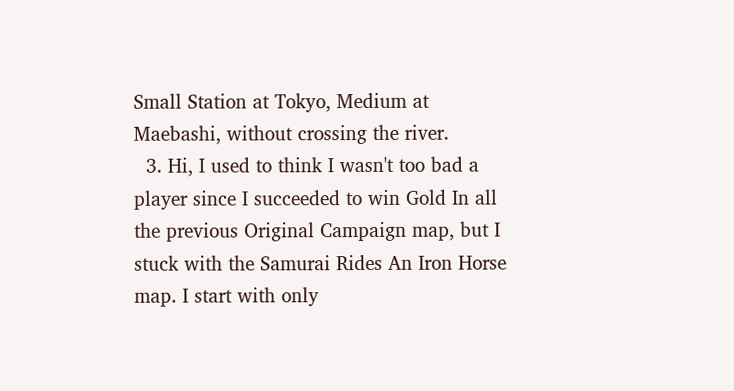Small Station at Tokyo, Medium at Maebashi, without crossing the river.
  3. Hi, I used to think I wasn't too bad a player since I succeeded to win Gold In all the previous Original Campaign map, but I stuck with the Samurai Rides An Iron Horse map. I start with only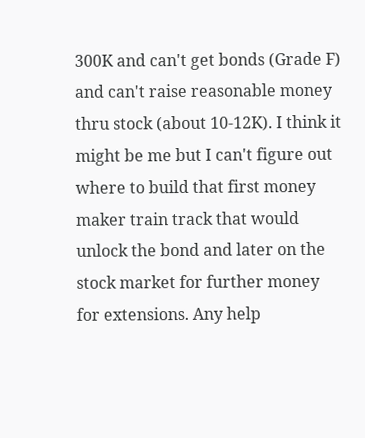300K and can't get bonds (Grade F) and can't raise reasonable money thru stock (about 10-12K). I think it might be me but I can't figure out where to build that first money maker train track that would unlock the bond and later on the stock market for further money for extensions. Any help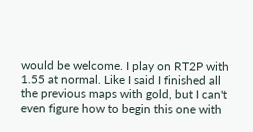would be welcome. I play on RT2P with 1.55 at normal. Like I said I finished all the previous maps with gold, but I can't even figure how to begin this one with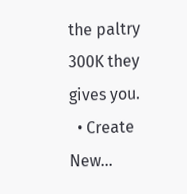the paltry 300K they gives you.
  • Create New...